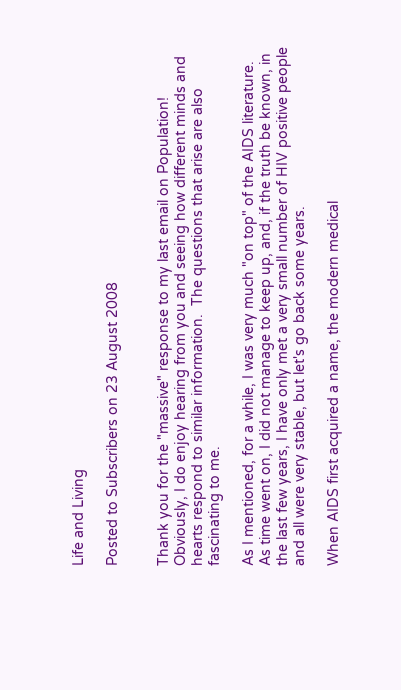Life and Living

Posted to Subscribers on 23 August 2008


Thank you for the "massive" response to my last email on Population!  Obviously, I do enjoy hearing from you and seeing how different minds and hearts respond to similar information.  The questions that arise are also fascinating to me.

As I mentioned, for a while, I was very much "on top" of the AIDS literature.  As time went on, I did not manage to keep up, and, if the truth be known, in the last few years, I have only met a very small number of HIV positive people and all were very stable, but let's go back some years.

When AIDS first acquired a name, the modern medical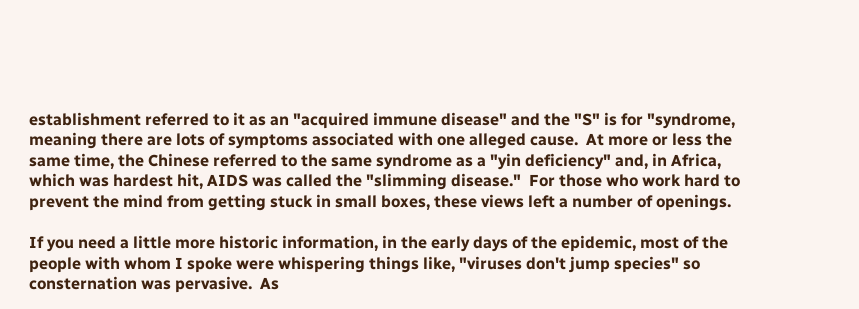establishment referred to it as an "acquired immune disease" and the "S" is for "syndrome, meaning there are lots of symptoms associated with one alleged cause.  At more or less the same time, the Chinese referred to the same syndrome as a "yin deficiency" and, in Africa, which was hardest hit, AIDS was called the "slimming disease."  For those who work hard to prevent the mind from getting stuck in small boxes, these views left a number of openings.

If you need a little more historic information, in the early days of the epidemic, most of the people with whom I spoke were whispering things like, "viruses don't jump species" so consternation was pervasive.  As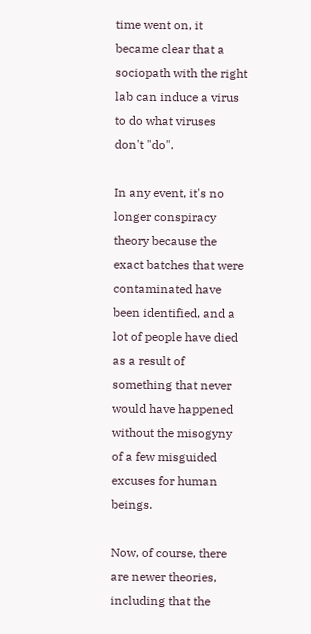time went on, it became clear that a sociopath with the right lab can induce a virus to do what viruses don't "do".

In any event, it's no longer conspiracy theory because the exact batches that were contaminated have been identified, and a lot of people have died as a result of something that never would have happened without the misogyny of a few misguided excuses for human beings.

Now, of course, there are newer theories, including that the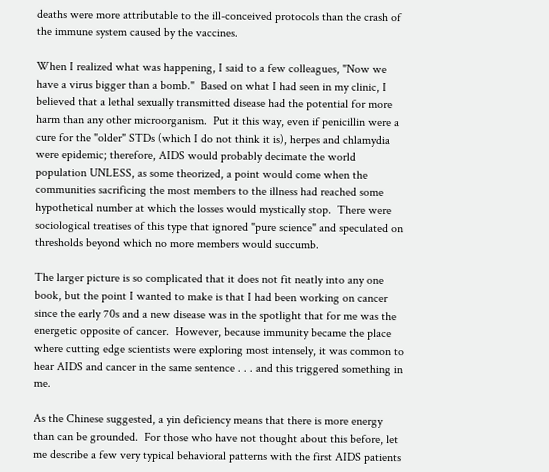deaths were more attributable to the ill-conceived protocols than the crash of the immune system caused by the vaccines.

When I realized what was happening, I said to a few colleagues, "Now we have a virus bigger than a bomb."  Based on what I had seen in my clinic, I believed that a lethal sexually transmitted disease had the potential for more harm than any other microorganism.  Put it this way, even if penicillin were a cure for the "older" STDs (which I do not think it is), herpes and chlamydia were epidemic; therefore, AIDS would probably decimate the world population UNLESS, as some theorized, a point would come when the communities sacrificing the most members to the illness had reached some hypothetical number at which the losses would mystically stop.  There were sociological treatises of this type that ignored "pure science" and speculated on thresholds beyond which no more members would succumb.

The larger picture is so complicated that it does not fit neatly into any one book, but the point I wanted to make is that I had been working on cancer since the early 70s and a new disease was in the spotlight that for me was the energetic opposite of cancer.  However, because immunity became the place where cutting edge scientists were exploring most intensely, it was common to hear AIDS and cancer in the same sentence . . . and this triggered something in me.

As the Chinese suggested, a yin deficiency means that there is more energy than can be grounded.  For those who have not thought about this before, let me describe a few very typical behavioral patterns with the first AIDS patients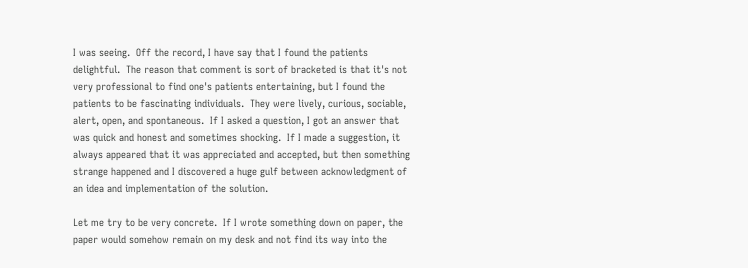I was seeing.  Off the record, I have say that I found the patients delightful.  The reason that comment is sort of bracketed is that it's not very professional to find one's patients entertaining, but I found the patients to be fascinating individuals.  They were lively, curious, sociable, alert, open, and spontaneous.  If I asked a question, I got an answer that was quick and honest and sometimes shocking.  If I made a suggestion, it always appeared that it was appreciated and accepted, but then something strange happened and I discovered a huge gulf between acknowledgment of an idea and implementation of the solution.

Let me try to be very concrete.  If I wrote something down on paper, the paper would somehow remain on my desk and not find its way into the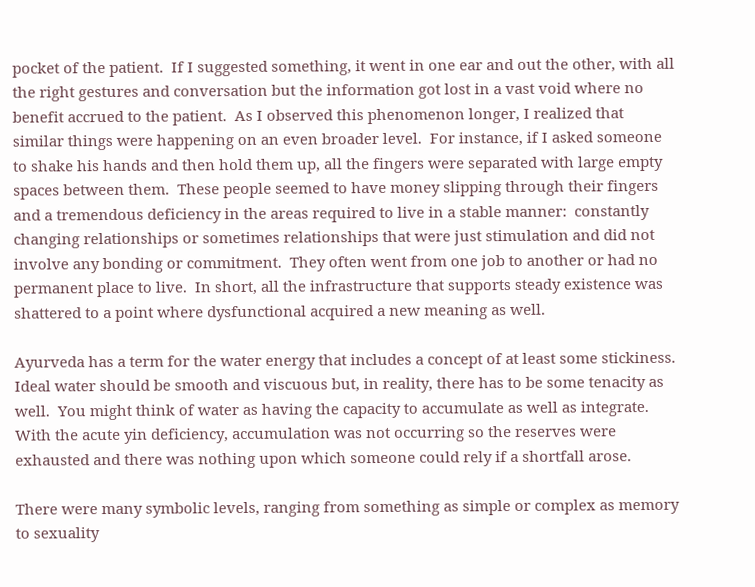pocket of the patient.  If I suggested something, it went in one ear and out the other, with all the right gestures and conversation but the information got lost in a vast void where no benefit accrued to the patient.  As I observed this phenomenon longer, I realized that similar things were happening on an even broader level.  For instance, if I asked someone to shake his hands and then hold them up, all the fingers were separated with large empty spaces between them.  These people seemed to have money slipping through their fingers and a tremendous deficiency in the areas required to live in a stable manner:  constantly changing relationships or sometimes relationships that were just stimulation and did not involve any bonding or commitment.  They often went from one job to another or had no permanent place to live.  In short, all the infrastructure that supports steady existence was shattered to a point where dysfunctional acquired a new meaning as well.

Ayurveda has a term for the water energy that includes a concept of at least some stickiness.  Ideal water should be smooth and viscuous but, in reality, there has to be some tenacity as well.  You might think of water as having the capacity to accumulate as well as integrate.  With the acute yin deficiency, accumulation was not occurring so the reserves were exhausted and there was nothing upon which someone could rely if a shortfall arose.

There were many symbolic levels, ranging from something as simple or complex as memory to sexuality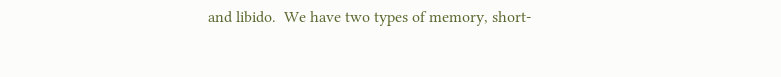and libido.  We have two types of memory, short-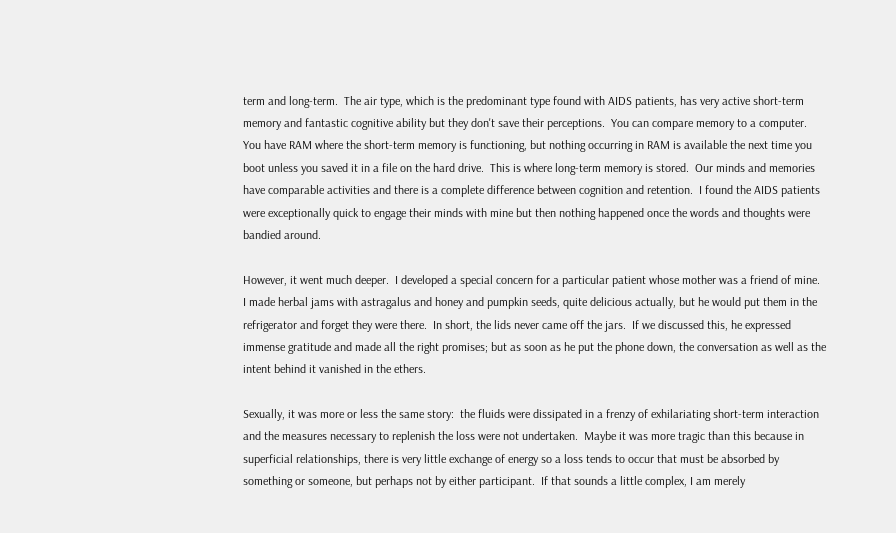term and long-term.  The air type, which is the predominant type found with AIDS patients, has very active short-term memory and fantastic cognitive ability but they don't save their perceptions.  You can compare memory to a computer.  You have RAM where the short-term memory is functioning, but nothing occurring in RAM is available the next time you boot unless you saved it in a file on the hard drive.  This is where long-term memory is stored.  Our minds and memories have comparable activities and there is a complete difference between cognition and retention.  I found the AIDS patients were exceptionally quick to engage their minds with mine but then nothing happened once the words and thoughts were bandied around.

However, it went much deeper.  I developed a special concern for a particular patient whose mother was a friend of mine.  I made herbal jams with astragalus and honey and pumpkin seeds, quite delicious actually, but he would put them in the refrigerator and forget they were there.  In short, the lids never came off the jars.  If we discussed this, he expressed immense gratitude and made all the right promises; but as soon as he put the phone down, the conversation as well as the intent behind it vanished in the ethers.

Sexually, it was more or less the same story:  the fluids were dissipated in a frenzy of exhilariating short-term interaction and the measures necessary to replenish the loss were not undertaken.  Maybe it was more tragic than this because in superficial relationships, there is very little exchange of energy so a loss tends to occur that must be absorbed by something or someone, but perhaps not by either participant.  If that sounds a little complex, I am merely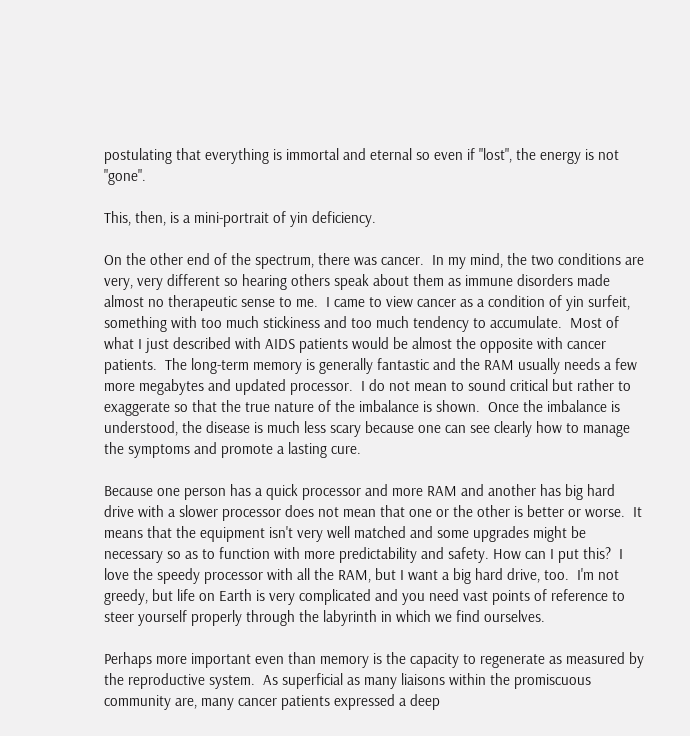postulating that everything is immortal and eternal so even if "lost", the energy is not "gone".

This, then, is a mini-portrait of yin deficiency.

On the other end of the spectrum, there was cancer.  In my mind, the two conditions are very, very different so hearing others speak about them as immune disorders made almost no therapeutic sense to me.  I came to view cancer as a condition of yin surfeit, something with too much stickiness and too much tendency to accumulate.  Most of what I just described with AIDS patients would be almost the opposite with cancer patients.  The long-term memory is generally fantastic and the RAM usually needs a few more megabytes and updated processor.  I do not mean to sound critical but rather to exaggerate so that the true nature of the imbalance is shown.  Once the imbalance is understood, the disease is much less scary because one can see clearly how to manage the symptoms and promote a lasting cure.

Because one person has a quick processor and more RAM and another has big hard drive with a slower processor does not mean that one or the other is better or worse.  It means that the equipment isn't very well matched and some upgrades might be necessary so as to function with more predictability and safety. How can I put this?  I love the speedy processor with all the RAM, but I want a big hard drive, too.  I'm not greedy, but life on Earth is very complicated and you need vast points of reference to steer yourself properly through the labyrinth in which we find ourselves.

Perhaps more important even than memory is the capacity to regenerate as measured by the reproductive system.  As superficial as many liaisons within the promiscuous community are, many cancer patients expressed a deep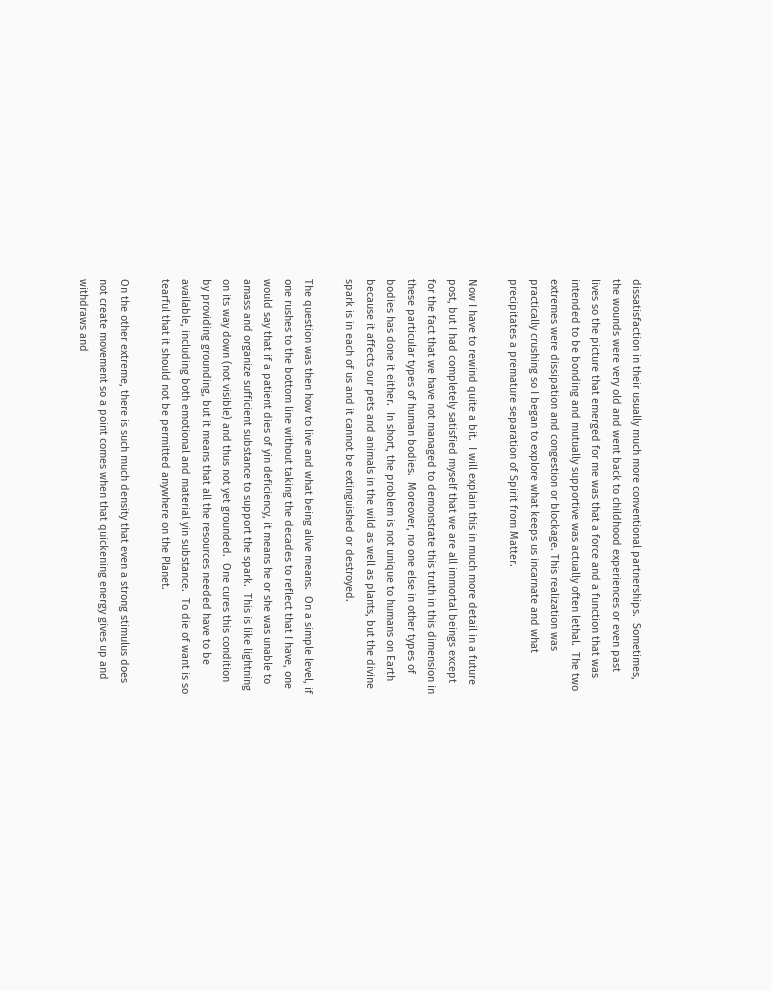dissatisfaction in their usually much more conventional partnerships.  Sometimes, the wounds were very old and went back to childhood experiences or even past lives so the picture that emerged for me was that a force and a function that was intended to be bonding and mutually supportive was actually often lethal.  The two extremes were dissipation and congestion or blockage. This realization was practically crushing so I began to explore what keeps us incarnate and what precipitates a premature separation of Spirit from Matter.

Now I have to rewind quite a bit.  I will explain this in much more detail in a future post, but I had completely satisfied myself that we are all immortal beings except for the fact that we have not managed to demonstrate this truth in this dimension in these particular types of human bodies.  Moreover, no one else in other types of bodies has done it either.  In short, the problem is not unique to humans on Earth because it affects our pets and animals in the wild as well as plants, but the divine spark is in each of us and it cannot be extinguished or destroyed.

The question was then how to live and what being alive means.  On a simple level, if one rushes to the bottom line without taking the decades to reflect that I have, one would say that if a patient dies of yin deficiency, it means he or she was unable to amass and organize sufficient substance to support the spark.  This is like lightning on its way down (not visible) and thus not yet grounded.  One cures this condition by providing grounding, but it means that all the resources needed have to be available, including both emotional and material yin substance.  To die of want is so tearful that it should not be permitted anywhere on the Planet.

On the other extreme, there is such much density that even a strong stimulus does not create movement so a point comes when that quickening energy gives up and withdraws and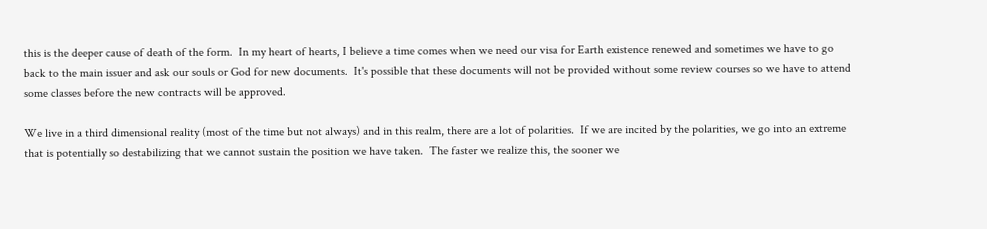this is the deeper cause of death of the form.  In my heart of hearts, I believe a time comes when we need our visa for Earth existence renewed and sometimes we have to go back to the main issuer and ask our souls or God for new documents.  It's possible that these documents will not be provided without some review courses so we have to attend some classes before the new contracts will be approved.

We live in a third dimensional reality (most of the time but not always) and in this realm, there are a lot of polarities.  If we are incited by the polarities, we go into an extreme that is potentially so destabilizing that we cannot sustain the position we have taken.  The faster we realize this, the sooner we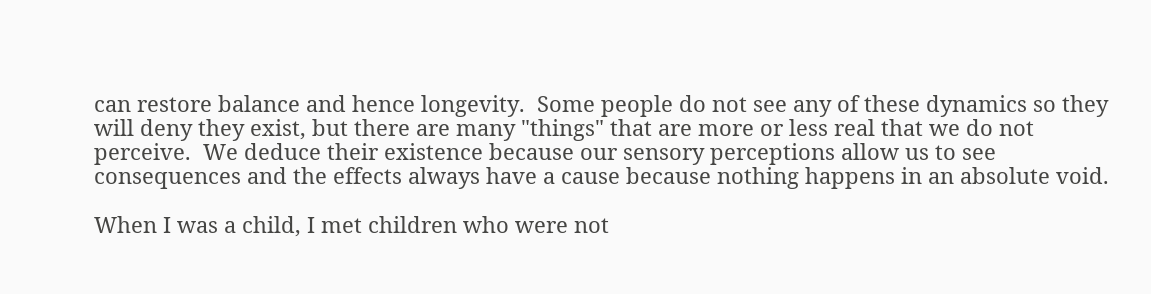can restore balance and hence longevity.  Some people do not see any of these dynamics so they will deny they exist, but there are many "things" that are more or less real that we do not perceive.  We deduce their existence because our sensory perceptions allow us to see consequences and the effects always have a cause because nothing happens in an absolute void.

When I was a child, I met children who were not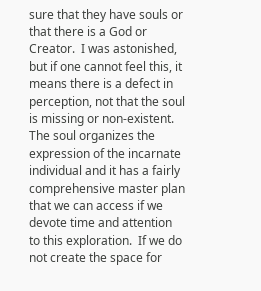sure that they have souls or that there is a God or Creator.  I was astonished, but if one cannot feel this, it means there is a defect in perception, not that the soul is missing or non-existent.  The soul organizes the expression of the incarnate individual and it has a fairly comprehensive master plan that we can access if we devote time and attention to this exploration.  If we do not create the space for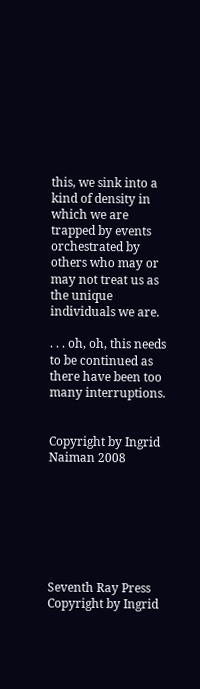this, we sink into a kind of density in which we are trapped by events orchestrated by others who may or may not treat us as the unique individuals we are.

. . . oh, oh, this needs to be continued as there have been too many interruptions.


Copyright by Ingrid Naiman 2008







Seventh Ray Press
Copyright by Ingrid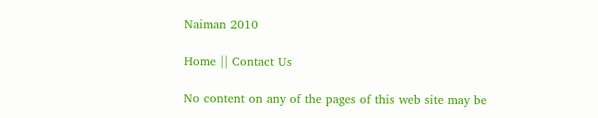Naiman 2010

Home || Contact Us

No content on any of the pages of this web site may be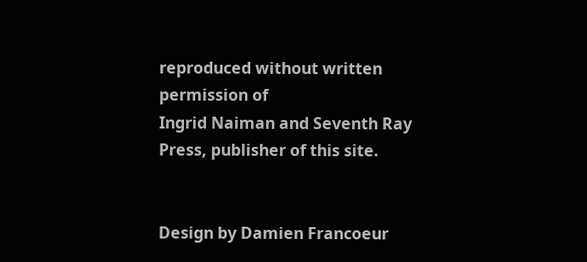reproduced without written permission of
Ingrid Naiman and Seventh Ray Press, publisher of this site.


Design by Damien Francoeur